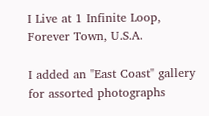I Live at 1 Infinite Loop, Forever Town, U.S.A.

I added an "East Coast" gallery for assorted photographs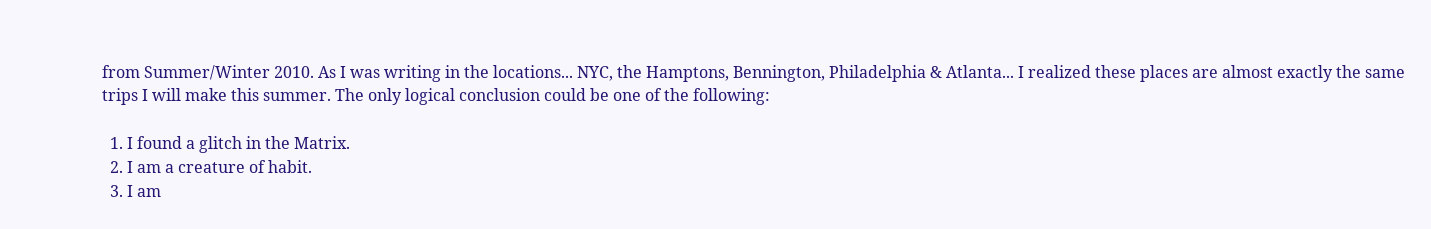from Summer/Winter 2010. As I was writing in the locations... NYC, the Hamptons, Bennington, Philadelphia & Atlanta... I realized these places are almost exactly the same trips I will make this summer. The only logical conclusion could be one of the following:

  1. I found a glitch in the Matrix.
  2. I am a creature of habit.
  3. I am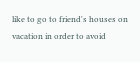like to go to friend's houses on vacation in order to avoid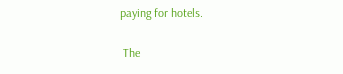paying for hotels.

 The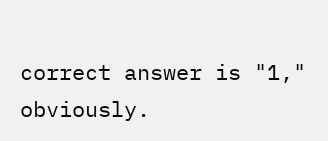correct answer is "1," obviously.